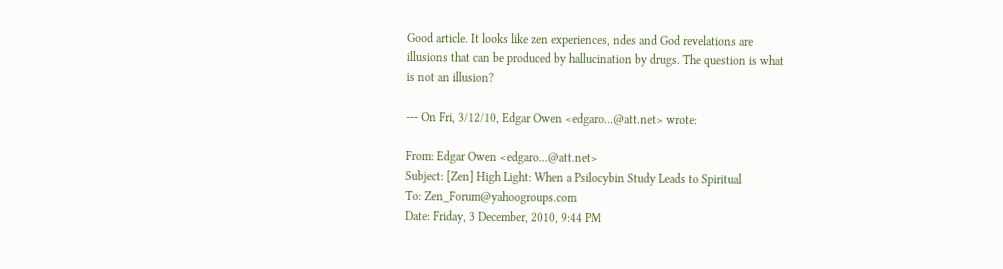Good article. It looks like zen experiences, ndes and God revelations are
illusions that can be produced by hallucination by drugs. The question is what
is not an illusion?

--- On Fri, 3/12/10, Edgar Owen <edgaro...@att.net> wrote:

From: Edgar Owen <edgaro...@att.net>
Subject: [Zen] High Light: When a Psilocybin Study Leads to Spiritual
To: Zen_Forum@yahoogroups.com
Date: Friday, 3 December, 2010, 9:44 PM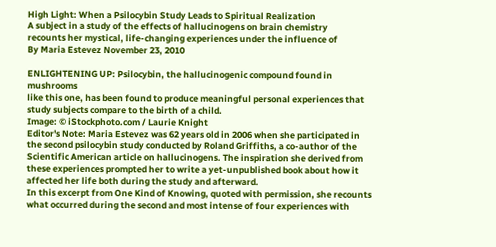High Light: When a Psilocybin Study Leads to Spiritual Realization
A subject in a study of the effects of hallucinogens on brain chemistry
recounts her mystical, life-changing experiences under the influence of
By Maria Estevez November 23, 2010

ENLIGHTENING UP: Psilocybin, the hallucinogenic compound found in mushrooms
like this one, has been found to produce meaningful personal experiences that
study subjects compare to the birth of a child.
Image: © iStockphoto.com / Laurie Knight
Editor's Note: Maria Estevez was 62 years old in 2006 when she participated in
the second psilocybin study conducted by Roland Griffiths, a co-author of the
Scientific American article on hallucinogens. The inspiration she derived from
these experiences prompted her to write a yet-unpublished book about how it
affected her life both during the study and afterward.
In this excerpt from One Kind of Knowing, quoted with permission, she recounts
what occurred during the second and most intense of four experiences with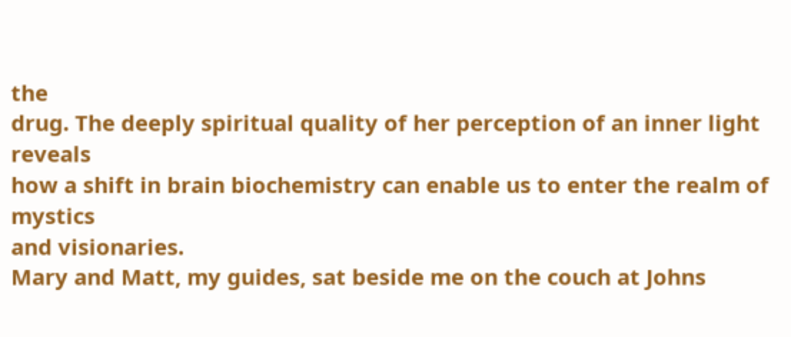the
drug. The deeply spiritual quality of her perception of an inner light reveals
how a shift in brain biochemistry can enable us to enter the realm of mystics
and visionaries.
Mary and Matt, my guides, sat beside me on the couch at Johns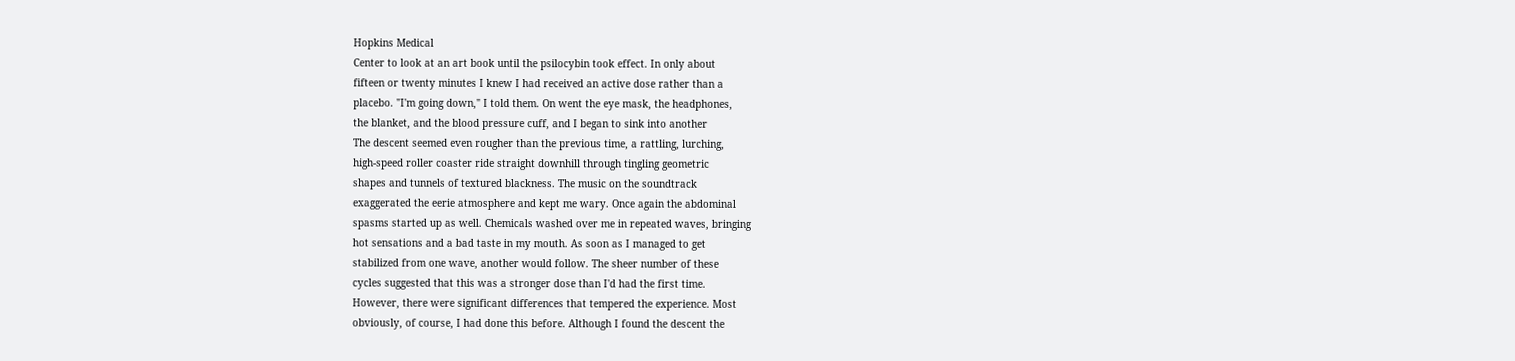Hopkins Medical
Center to look at an art book until the psilocybin took effect. In only about
fifteen or twenty minutes I knew I had received an active dose rather than a
placebo. "I'm going down," I told them. On went the eye mask, the headphones,
the blanket, and the blood pressure cuff, and I began to sink into another
The descent seemed even rougher than the previous time, a rattling, lurching,
high-speed roller coaster ride straight downhill through tingling geometric
shapes and tunnels of textured blackness. The music on the soundtrack
exaggerated the eerie atmosphere and kept me wary. Once again the abdominal
spasms started up as well. Chemicals washed over me in repeated waves, bringing
hot sensations and a bad taste in my mouth. As soon as I managed to get
stabilized from one wave, another would follow. The sheer number of these
cycles suggested that this was a stronger dose than I'd had the first time.
However, there were significant differences that tempered the experience. Most
obviously, of course, I had done this before. Although I found the descent the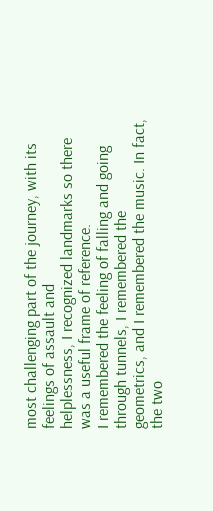most challenging part of the journey, with its feelings of assault and
helplessness, I recognized landmarks so there was a useful frame of reference.
I remembered the feeling of falling and going through tunnels, I remembered the
geometrics, and I remembered the music. In fact, the two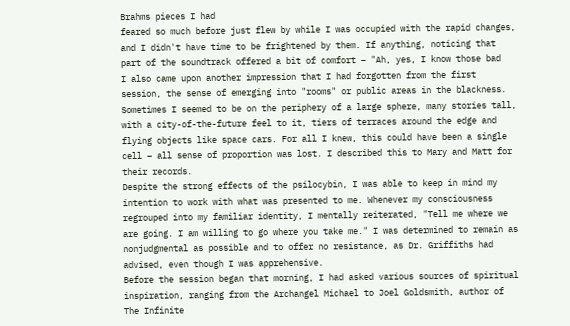Brahms pieces I had
feared so much before just flew by while I was occupied with the rapid changes,
and I didn't have time to be frightened by them. If anything, noticing that
part of the soundtrack offered a bit of comfort – "Ah, yes, I know those bad
I also came upon another impression that I had forgotten from the first
session, the sense of emerging into "rooms" or public areas in the blackness.
Sometimes I seemed to be on the periphery of a large sphere, many stories tall,
with a city-of-the-future feel to it, tiers of terraces around the edge and
flying objects like space cars. For all I knew, this could have been a single
cell – all sense of proportion was lost. I described this to Mary and Matt for
their records.
Despite the strong effects of the psilocybin, I was able to keep in mind my
intention to work with what was presented to me. Whenever my consciousness
regrouped into my familiar identity, I mentally reiterated, "Tell me where we
are going. I am willing to go where you take me." I was determined to remain as
nonjudgmental as possible and to offer no resistance, as Dr. Griffiths had
advised, even though I was apprehensive.
Before the session began that morning, I had asked various sources of spiritual
inspiration, ranging from the Archangel Michael to Joel Goldsmith, author of
The Infinite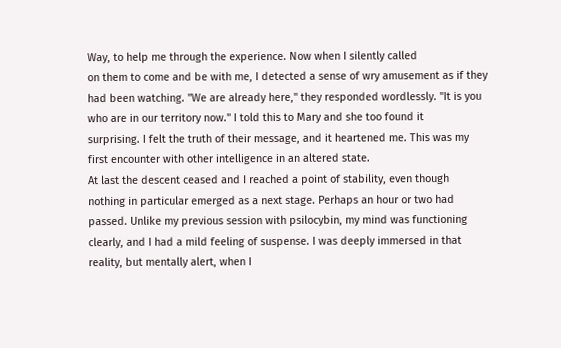Way, to help me through the experience. Now when I silently called
on them to come and be with me, I detected a sense of wry amusement as if they
had been watching. "We are already here," they responded wordlessly. "It is you
who are in our territory now." I told this to Mary and she too found it
surprising. I felt the truth of their message, and it heartened me. This was my
first encounter with other intelligence in an altered state.
At last the descent ceased and I reached a point of stability, even though
nothing in particular emerged as a next stage. Perhaps an hour or two had
passed. Unlike my previous session with psilocybin, my mind was functioning
clearly, and I had a mild feeling of suspense. I was deeply immersed in that
reality, but mentally alert, when I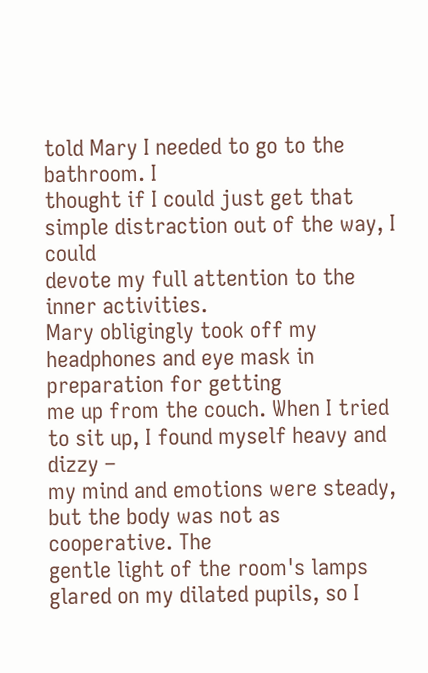told Mary I needed to go to the bathroom. I
thought if I could just get that simple distraction out of the way, I could
devote my full attention to the inner activities.
Mary obligingly took off my headphones and eye mask in preparation for getting
me up from the couch. When I tried to sit up, I found myself heavy and dizzy –
my mind and emotions were steady, but the body was not as cooperative. The
gentle light of the room's lamps glared on my dilated pupils, so I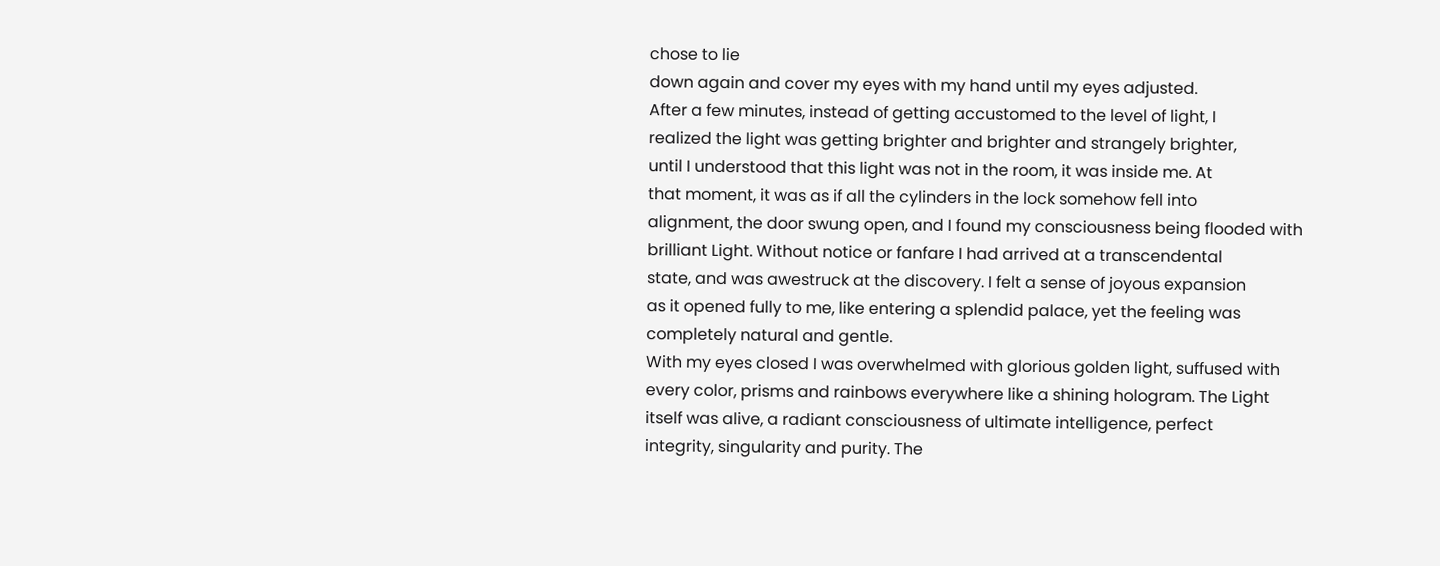chose to lie
down again and cover my eyes with my hand until my eyes adjusted.
After a few minutes, instead of getting accustomed to the level of light, I
realized the light was getting brighter and brighter and strangely brighter,
until I understood that this light was not in the room, it was inside me. At
that moment, it was as if all the cylinders in the lock somehow fell into
alignment, the door swung open, and I found my consciousness being flooded with
brilliant Light. Without notice or fanfare I had arrived at a transcendental
state, and was awestruck at the discovery. I felt a sense of joyous expansion
as it opened fully to me, like entering a splendid palace, yet the feeling was
completely natural and gentle.
With my eyes closed I was overwhelmed with glorious golden light, suffused with
every color, prisms and rainbows everywhere like a shining hologram. The Light
itself was alive, a radiant consciousness of ultimate intelligence, perfect
integrity, singularity and purity. The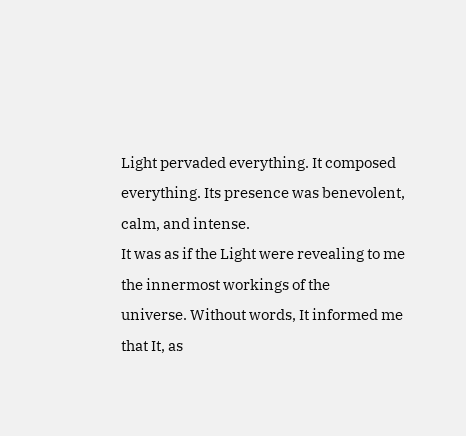Light pervaded everything. It composed
everything. Its presence was benevolent, calm, and intense.
It was as if the Light were revealing to me the innermost workings of the
universe. Without words, It informed me that It, as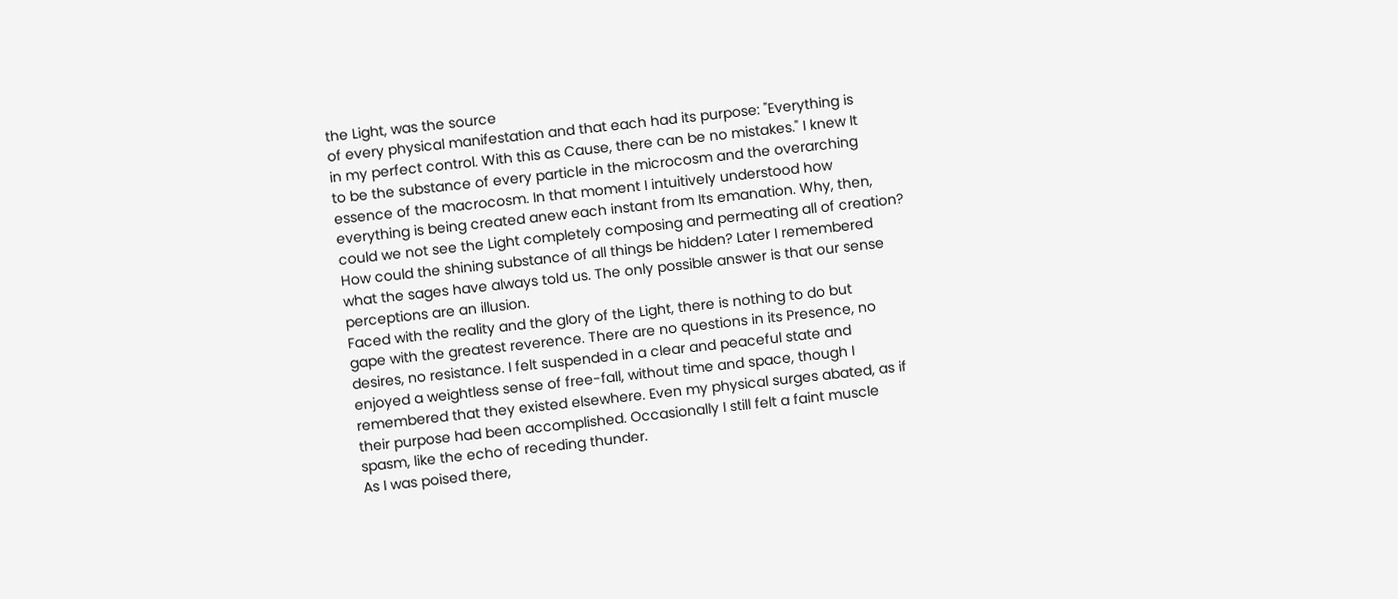the Light, was the source
of every physical manifestation and that each had its purpose: "Everything is
in my perfect control. With this as Cause, there can be no mistakes." I knew It
to be the substance of every particle in the microcosm and the overarching
essence of the macrocosm. In that moment I intuitively understood how
everything is being created anew each instant from Its emanation. Why, then,
could we not see the Light completely composing and permeating all of creation?
How could the shining substance of all things be hidden? Later I remembered
what the sages have always told us. The only possible answer is that our sense
perceptions are an illusion.
Faced with the reality and the glory of the Light, there is nothing to do but
gape with the greatest reverence. There are no questions in its Presence, no
desires, no resistance. I felt suspended in a clear and peaceful state and
enjoyed a weightless sense of free-fall, without time and space, though I
remembered that they existed elsewhere. Even my physical surges abated, as if
their purpose had been accomplished. Occasionally I still felt a faint muscle
spasm, like the echo of receding thunder.
As I was poised there,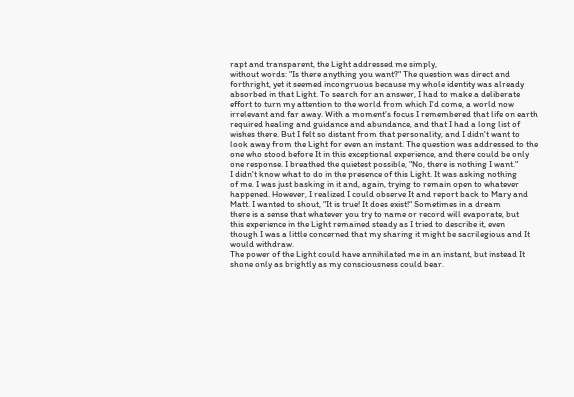rapt and transparent, the Light addressed me simply,
without words: "Is there anything you want?" The question was direct and
forthright, yet it seemed incongruous because my whole identity was already
absorbed in that Light. To search for an answer, I had to make a deliberate
effort to turn my attention to the world from which I'd come, a world now
irrelevant and far away. With a moment's focus I remembered that life on earth
required healing and guidance and abundance, and that I had a long list of
wishes there. But I felt so distant from that personality, and I didn't want to
look away from the Light for even an instant. The question was addressed to the
one who stood before It in this exceptional experience, and there could be only
one response. I breathed the quietest possible, "No, there is nothing I want."
I didn't know what to do in the presence of this Light. It was asking nothing
of me. I was just basking in it and, again, trying to remain open to whatever
happened. However, I realized I could observe It and report back to Mary and
Matt. I wanted to shout, "It is true! It does exist!" Sometimes in a dream
there is a sense that whatever you try to name or record will evaporate, but
this experience in the Light remained steady as I tried to describe it, even
though I was a little concerned that my sharing it might be sacrilegious and It
would withdraw.
The power of the Light could have annihilated me in an instant, but instead It
shone only as brightly as my consciousness could bear.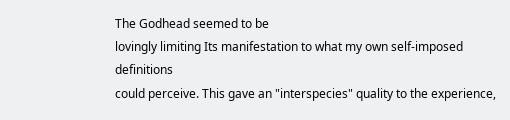The Godhead seemed to be
lovingly limiting Its manifestation to what my own self-imposed definitions
could perceive. This gave an "interspecies" quality to the experience,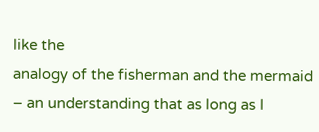like the
analogy of the fisherman and the mermaid – an understanding that as long as I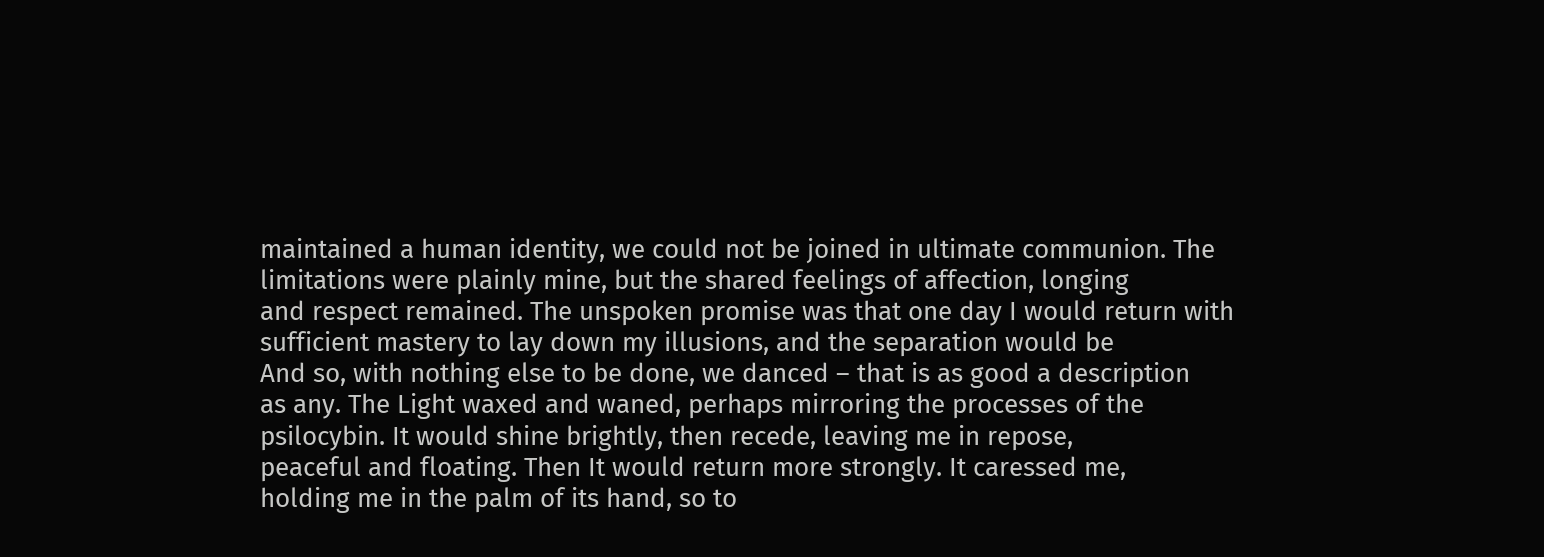maintained a human identity, we could not be joined in ultimate communion. The
limitations were plainly mine, but the shared feelings of affection, longing
and respect remained. The unspoken promise was that one day I would return with
sufficient mastery to lay down my illusions, and the separation would be
And so, with nothing else to be done, we danced – that is as good a description
as any. The Light waxed and waned, perhaps mirroring the processes of the
psilocybin. It would shine brightly, then recede, leaving me in repose,
peaceful and floating. Then It would return more strongly. It caressed me,
holding me in the palm of its hand, so to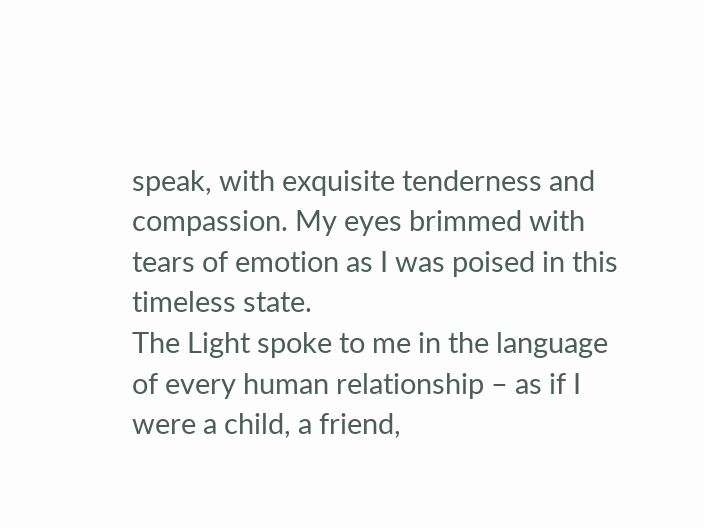speak, with exquisite tenderness and
compassion. My eyes brimmed with tears of emotion as I was poised in this
timeless state.
The Light spoke to me in the language of every human relationship – as if I
were a child, a friend,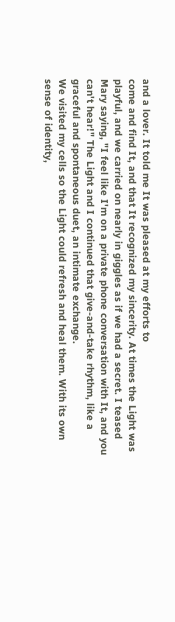and a lover. It told me It was pleased at my efforts to
come and find It, and that It recognized my sincerity. At times the Light was
playful, and we carried on nearly in giggles as if we had a secret. I teased
Mary saying, "I feel like I'm on a private phone conversation with It, and you
can't hear!" The Light and I continued that give-and-take rhythm, like a
graceful and spontaneous duet, an intimate exchange.
We visited my cells so the Light could refresh and heal them. With its own
sense of identity,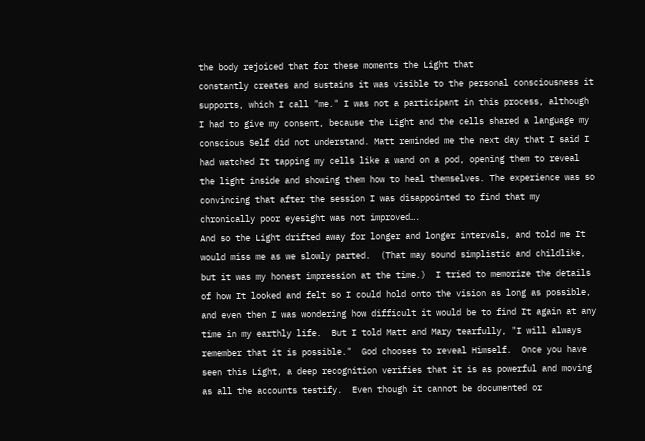the body rejoiced that for these moments the Light that
constantly creates and sustains it was visible to the personal consciousness it
supports, which I call "me." I was not a participant in this process, although
I had to give my consent, because the Light and the cells shared a language my
conscious Self did not understand. Matt reminded me the next day that I said I
had watched It tapping my cells like a wand on a pod, opening them to reveal
the light inside and showing them how to heal themselves. The experience was so
convincing that after the session I was disappointed to find that my
chronically poor eyesight was not improved….
And so the Light drifted away for longer and longer intervals, and told me It
would miss me as we slowly parted.  (That may sound simplistic and childlike,
but it was my honest impression at the time.)  I tried to memorize the details
of how It looked and felt so I could hold onto the vision as long as possible,
and even then I was wondering how difficult it would be to find It again at any
time in my earthly life.  But I told Matt and Mary tearfully, "I will always
remember that it is possible."  God chooses to reveal Himself.  Once you have
seen this Light, a deep recognition verifies that it is as powerful and moving
as all the accounts testify.  Even though it cannot be documented or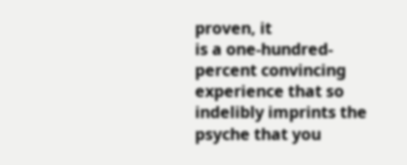proven, it
is a one-hundred-percent convincing experience that so indelibly imprints the
psyche that you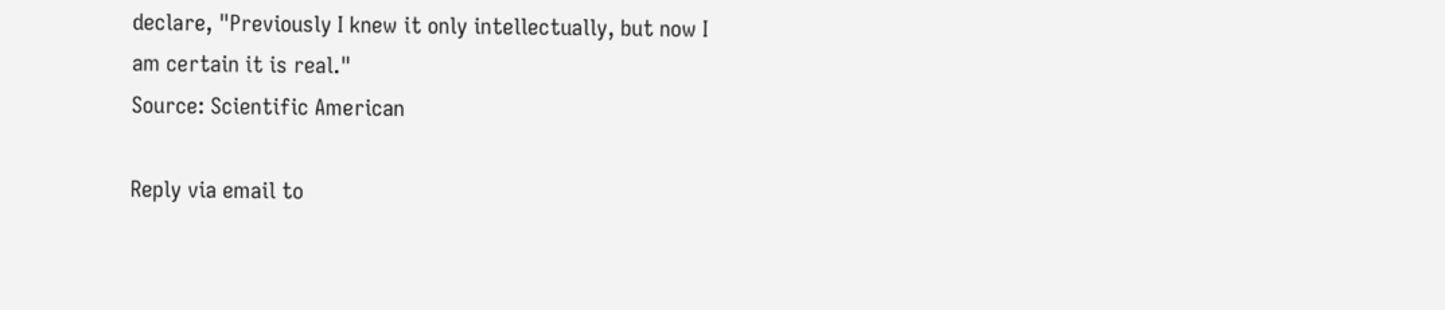declare, "Previously I knew it only intellectually, but now I
am certain it is real."
Source: Scientific American

Reply via email to